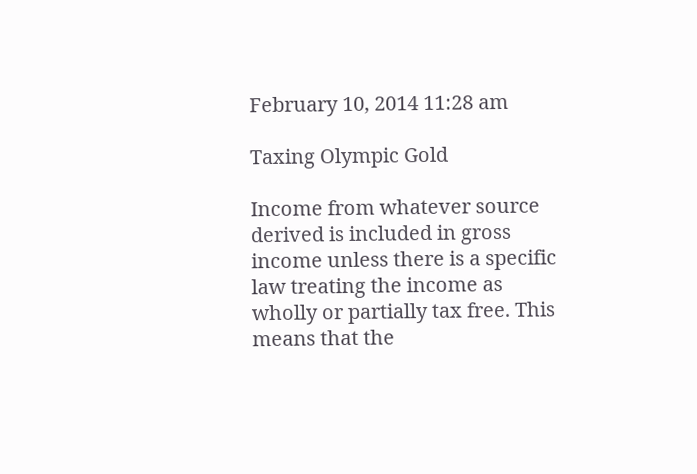February 10, 2014 11:28 am

Taxing Olympic Gold

Income from whatever source derived is included in gross income unless there is a specific law treating the income as wholly or partially tax free. This means that the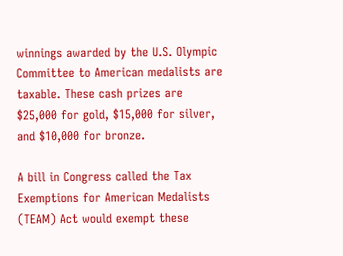winnings awarded by the U.S. Olympic Committee to American medalists are taxable. These cash prizes are $25,000 for gold, $15,000 for silver, and $10,000 for bronze.

A bill in Congress called the Tax Exemptions for American Medalists (TEAM) Act would exempt these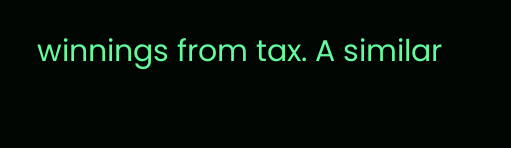winnings from tax. A similar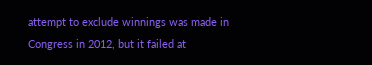attempt to exclude winnings was made in Congress in 2012, but it failed at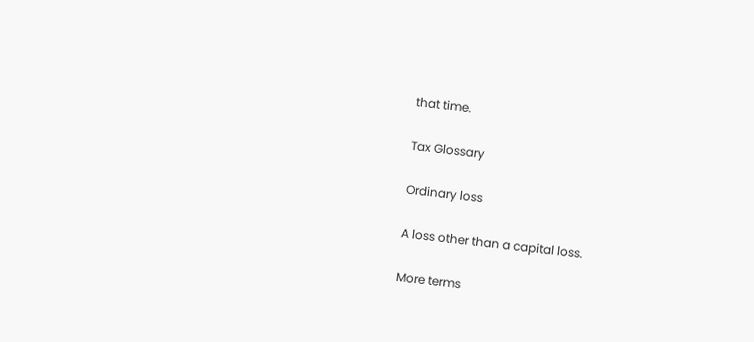that time.

Tax Glossary

Ordinary loss

A loss other than a capital loss.

More terms